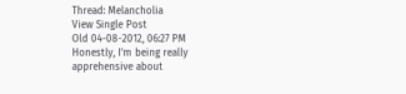Thread: Melancholia
View Single Post
Old 04-08-2012, 06:27 PM
Honestly, I'm being really apprehensive about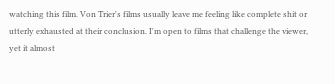watching this film. Von Trier's films usually leave me feeling like complete shit or utterly exhausted at their conclusion. I'm open to films that challenge the viewer, yet it almost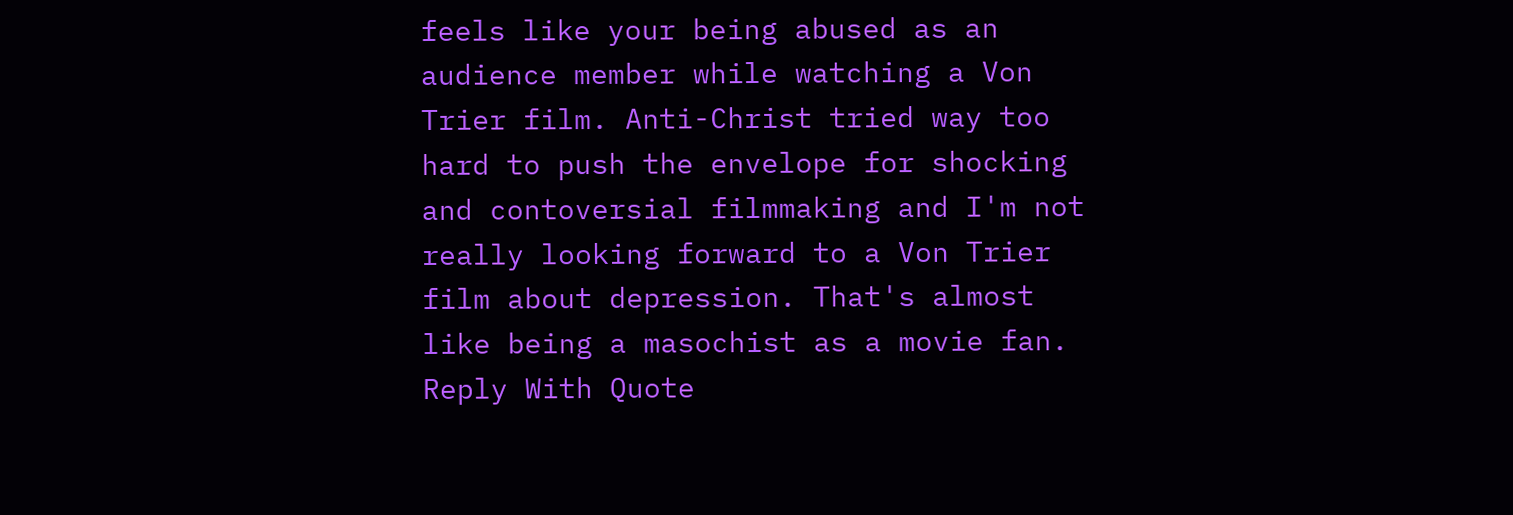feels like your being abused as an audience member while watching a Von Trier film. Anti-Christ tried way too hard to push the envelope for shocking and contoversial filmmaking and I'm not really looking forward to a Von Trier film about depression. That's almost like being a masochist as a movie fan.
Reply With Quote